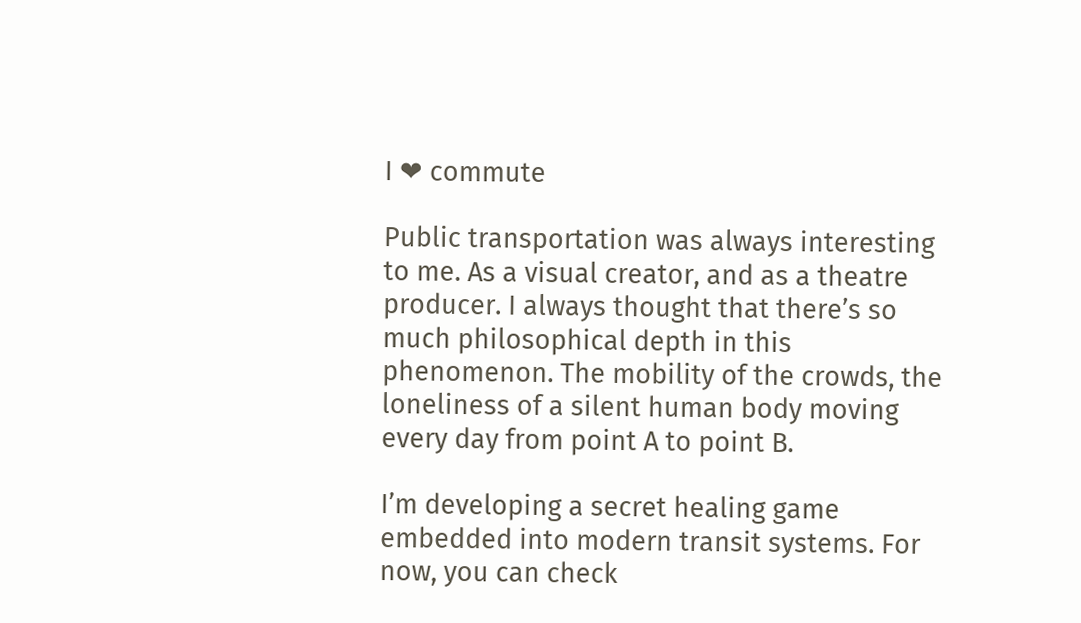I ❤ commute

Public transportation was always interesting to me. As a visual creator, and as a theatre producer. I always thought that there’s so much philosophical depth in this phenomenon. The mobility of the crowds, the loneliness of a silent human body moving every day from point A to point B.

I’m developing a secret healing game embedded into modern transit systems. For now, you can check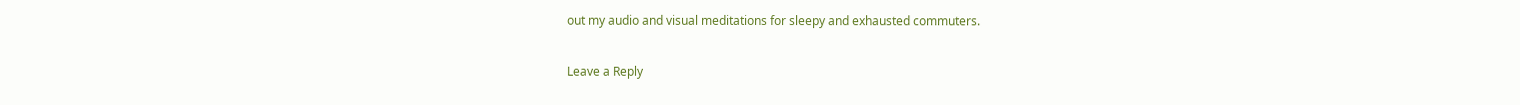out my audio and visual meditations for sleepy and exhausted commuters.

Leave a Reply